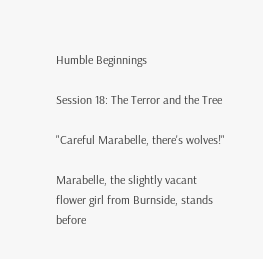Humble Beginnings

Session 18: The Terror and the Tree

"Careful Marabelle, there's wolves!"

Marabelle, the slightly vacant flower girl from Burnside, stands before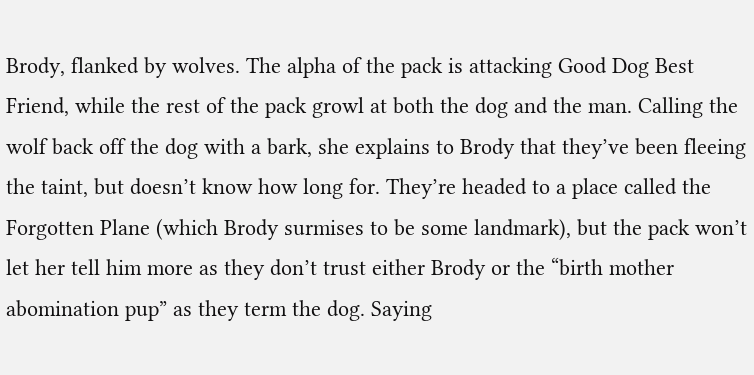Brody, flanked by wolves. The alpha of the pack is attacking Good Dog Best Friend, while the rest of the pack growl at both the dog and the man. Calling the wolf back off the dog with a bark, she explains to Brody that they’ve been fleeing the taint, but doesn’t know how long for. They’re headed to a place called the Forgotten Plane (which Brody surmises to be some landmark), but the pack won’t let her tell him more as they don’t trust either Brody or the “birth mother abomination pup” as they term the dog. Saying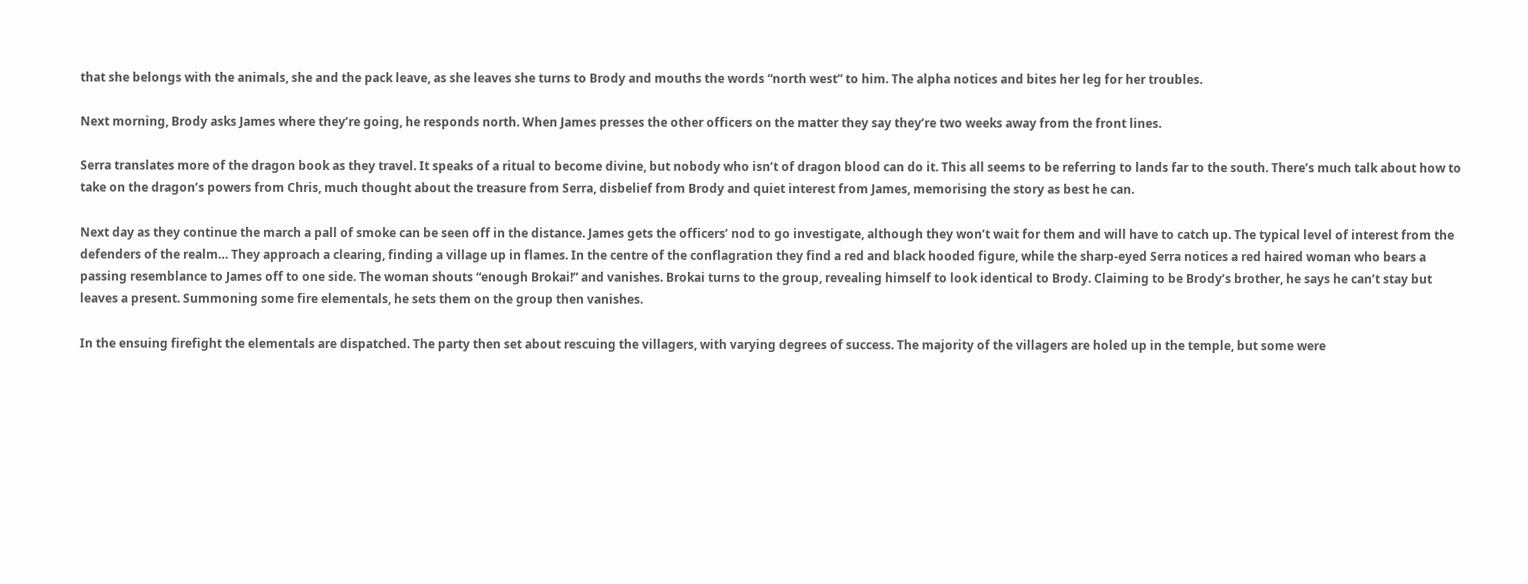that she belongs with the animals, she and the pack leave, as she leaves she turns to Brody and mouths the words “north west” to him. The alpha notices and bites her leg for her troubles.

Next morning, Brody asks James where they’re going, he responds north. When James presses the other officers on the matter they say they’re two weeks away from the front lines.

Serra translates more of the dragon book as they travel. It speaks of a ritual to become divine, but nobody who isn’t of dragon blood can do it. This all seems to be referring to lands far to the south. There’s much talk about how to take on the dragon’s powers from Chris, much thought about the treasure from Serra, disbelief from Brody and quiet interest from James, memorising the story as best he can.

Next day as they continue the march a pall of smoke can be seen off in the distance. James gets the officers’ nod to go investigate, although they won’t wait for them and will have to catch up. The typical level of interest from the defenders of the realm… They approach a clearing, finding a village up in flames. In the centre of the conflagration they find a red and black hooded figure, while the sharp-eyed Serra notices a red haired woman who bears a passing resemblance to James off to one side. The woman shouts “enough Brokai!” and vanishes. Brokai turns to the group, revealing himself to look identical to Brody. Claiming to be Brody’s brother, he says he can’t stay but leaves a present. Summoning some fire elementals, he sets them on the group then vanishes.

In the ensuing firefight the elementals are dispatched. The party then set about rescuing the villagers, with varying degrees of success. The majority of the villagers are holed up in the temple, but some were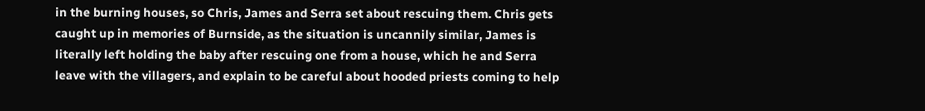in the burning houses, so Chris, James and Serra set about rescuing them. Chris gets caught up in memories of Burnside, as the situation is uncannily similar, James is literally left holding the baby after rescuing one from a house, which he and Serra leave with the villagers, and explain to be careful about hooded priests coming to help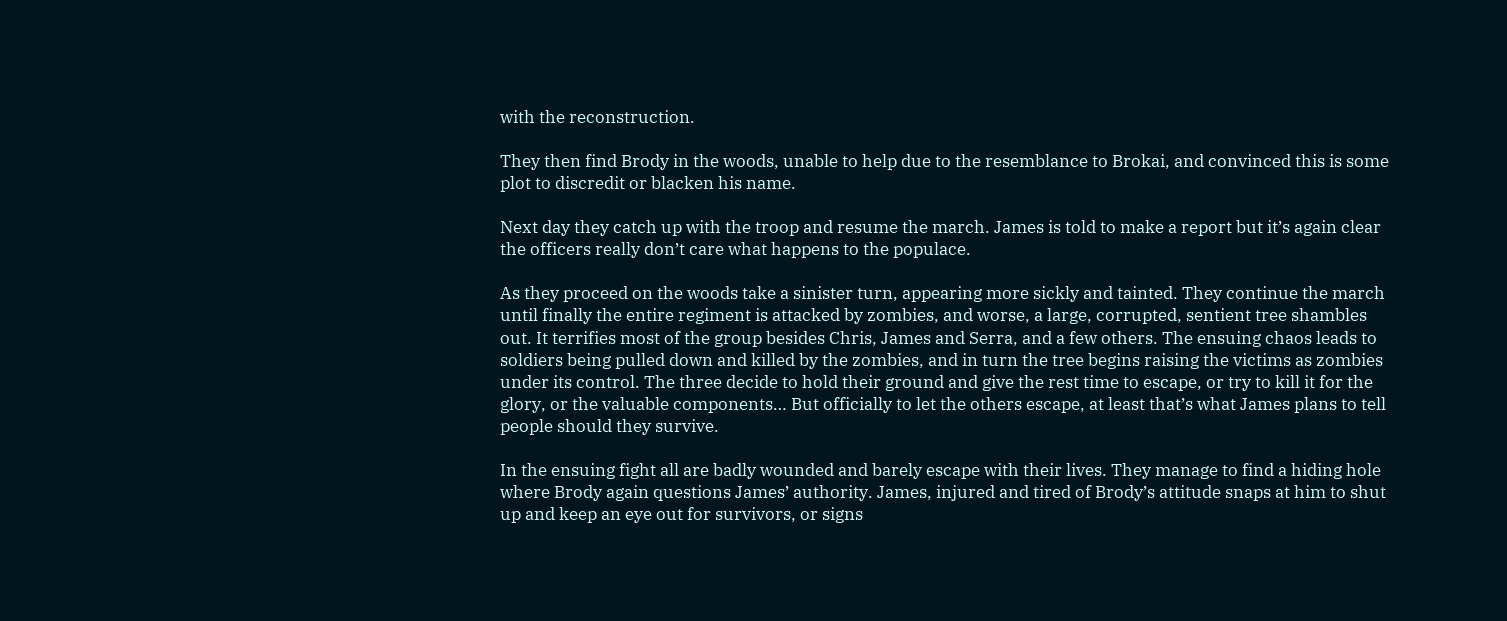with the reconstruction.

They then find Brody in the woods, unable to help due to the resemblance to Brokai, and convinced this is some plot to discredit or blacken his name.

Next day they catch up with the troop and resume the march. James is told to make a report but it’s again clear the officers really don’t care what happens to the populace.

As they proceed on the woods take a sinister turn, appearing more sickly and tainted. They continue the march until finally the entire regiment is attacked by zombies, and worse, a large, corrupted, sentient tree shambles out. It terrifies most of the group besides Chris, James and Serra, and a few others. The ensuing chaos leads to soldiers being pulled down and killed by the zombies, and in turn the tree begins raising the victims as zombies under its control. The three decide to hold their ground and give the rest time to escape, or try to kill it for the glory, or the valuable components… But officially to let the others escape, at least that’s what James plans to tell people should they survive.

In the ensuing fight all are badly wounded and barely escape with their lives. They manage to find a hiding hole where Brody again questions James’ authority. James, injured and tired of Brody’s attitude snaps at him to shut up and keep an eye out for survivors, or signs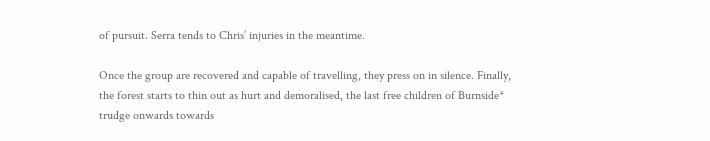of pursuit. Serra tends to Chris’ injuries in the meantime.

Once the group are recovered and capable of travelling, they press on in silence. Finally, the forest starts to thin out as hurt and demoralised, the last free children of Burnside* trudge onwards towards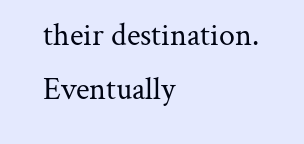their destination. Eventually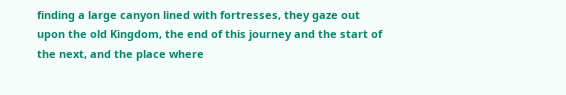finding a large canyon lined with fortresses, they gaze out upon the old Kingdom, the end of this journey and the start of the next, and the place where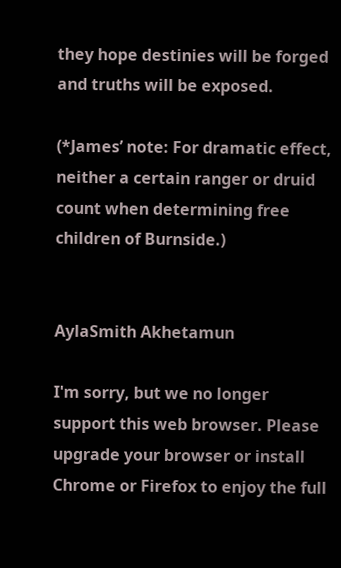they hope destinies will be forged and truths will be exposed.

(*James’ note: For dramatic effect, neither a certain ranger or druid count when determining free children of Burnside.)


AylaSmith Akhetamun

I'm sorry, but we no longer support this web browser. Please upgrade your browser or install Chrome or Firefox to enjoy the full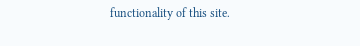functionality of this site.